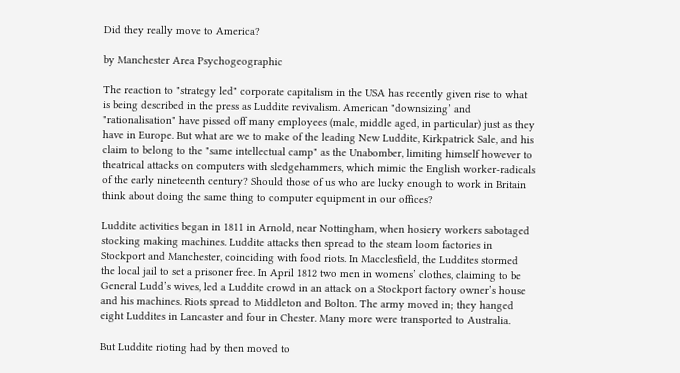Did they really move to America?

by Manchester Area Psychogeographic

The reaction to "strategy led" corporate capitalism in the USA has recently given rise to what is being described in the press as Luddite revivalism. American "downsizing’ and "rationalisation" have pissed off many employees (male, middle aged, in particular) just as they have in Europe. But what are we to make of the leading New Luddite, Kirkpatrick Sale, and his claim to belong to the "same intellectual camp" as the Unabomber, limiting himself however to theatrical attacks on computers with sledgehammers, which mimic the English worker-radicals of the early nineteenth century? Should those of us who are lucky enough to work in Britain think about doing the same thing to computer equipment in our offices?

Luddite activities began in 1811 in Arnold, near Nottingham, when hosiery workers sabotaged stocking making machines. Luddite attacks then spread to the steam loom factories in Stockport and Manchester, coinciding with food riots. In Macclesfield, the Luddites stormed the local jail to set a prisoner free. In April 1812 two men in womens’ clothes, claiming to be General Ludd’s wives, led a Luddite crowd in an attack on a Stockport factory owner’s house and his machines. Riots spread to Middleton and Bolton. The army moved in; they hanged eight Luddites in Lancaster and four in Chester. Many more were transported to Australia.

But Luddite rioting had by then moved to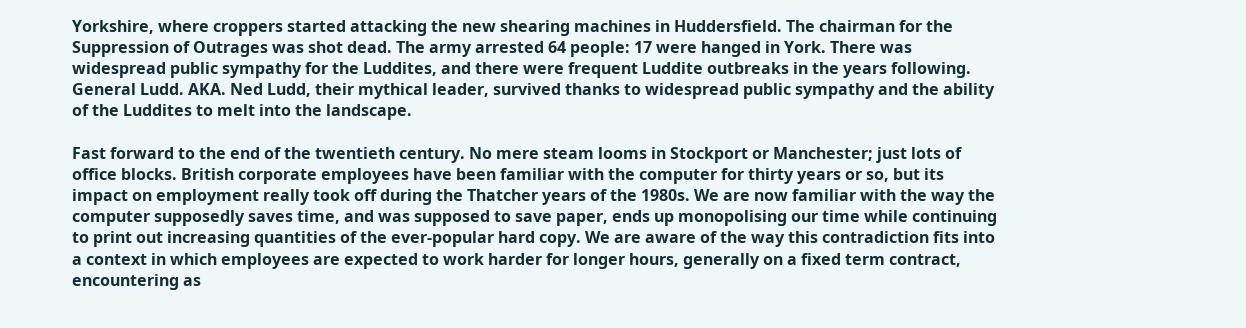Yorkshire, where croppers started attacking the new shearing machines in Huddersfield. The chairman for the Suppression of Outrages was shot dead. The army arrested 64 people: 17 were hanged in York. There was widespread public sympathy for the Luddites, and there were frequent Luddite outbreaks in the years following. General Ludd. AKA. Ned Ludd, their mythical leader, survived thanks to widespread public sympathy and the ability of the Luddites to melt into the landscape.

Fast forward to the end of the twentieth century. No mere steam looms in Stockport or Manchester; just lots of office blocks. British corporate employees have been familiar with the computer for thirty years or so, but its impact on employment really took off during the Thatcher years of the 1980s. We are now familiar with the way the computer supposedly saves time, and was supposed to save paper, ends up monopolising our time while continuing to print out increasing quantities of the ever-popular hard copy. We are aware of the way this contradiction fits into a context in which employees are expected to work harder for longer hours, generally on a fixed term contract, encountering as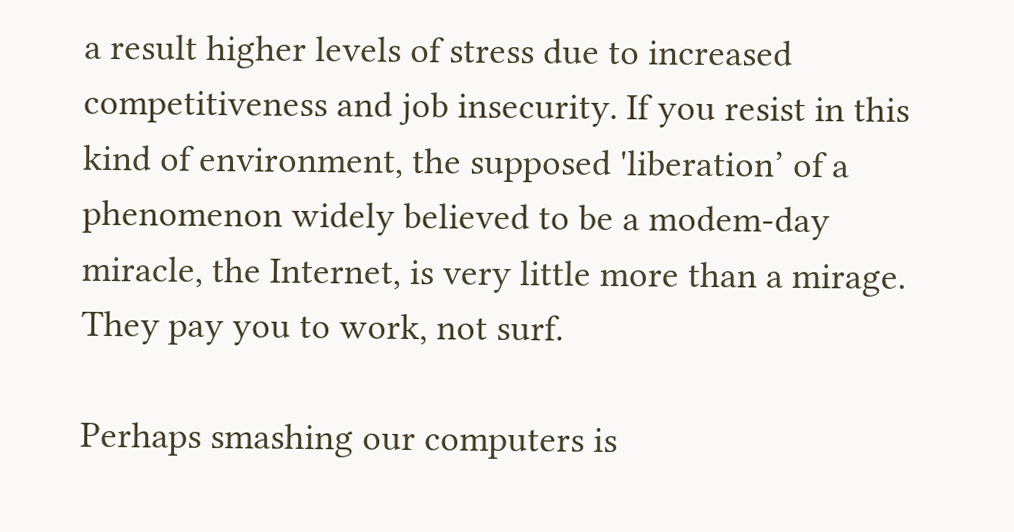a result higher levels of stress due to increased competitiveness and job insecurity. If you resist in this kind of environment, the supposed 'liberation’ of a phenomenon widely believed to be a modem-day miracle, the Internet, is very little more than a mirage. They pay you to work, not surf.

Perhaps smashing our computers is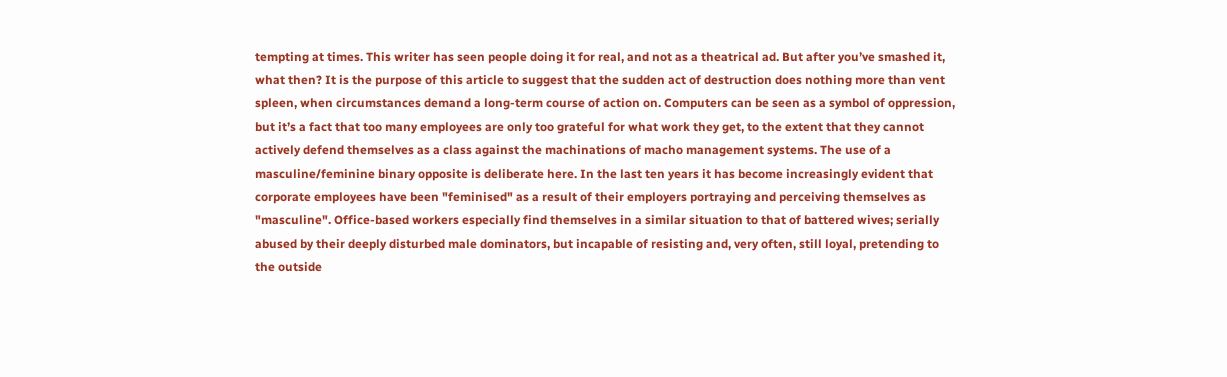tempting at times. This writer has seen people doing it for real, and not as a theatrical ad. But after you’ve smashed it, what then? It is the purpose of this article to suggest that the sudden act of destruction does nothing more than vent spleen, when circumstances demand a long-term course of action on. Computers can be seen as a symbol of oppression, but it’s a fact that too many employees are only too grateful for what work they get, to the extent that they cannot actively defend themselves as a class against the machinations of macho management systems. The use of a masculine/feminine binary opposite is deliberate here. In the last ten years it has become increasingly evident that corporate employees have been "feminised" as a result of their employers portraying and perceiving themselves as "masculine". Office-based workers especially find themselves in a similar situation to that of battered wives; serially abused by their deeply disturbed male dominators, but incapable of resisting and, very often, still loyal, pretending to the outside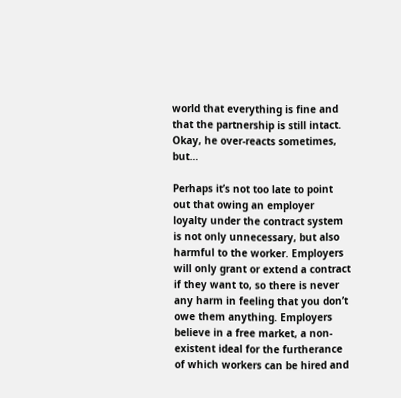world that everything is fine and that the partnership is still intact. Okay, he over-reacts sometimes, but…

Perhaps it’s not too late to point out that owing an employer loyalty under the contract system is not only unnecessary, but also harmful to the worker. Employers will only grant or extend a contract if they want to, so there is never any harm in feeling that you don’t owe them anything. Employers believe in a free market, a non-existent ideal for the furtherance of which workers can be hired and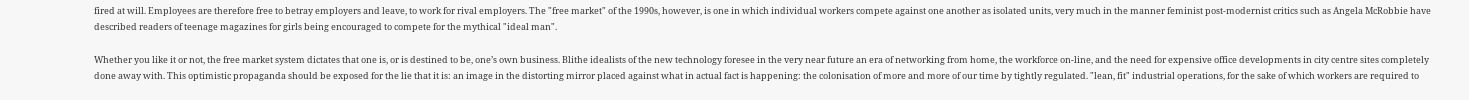fired at will. Employees are therefore free to betray employers and leave, to work for rival employers. The "free market" of the 1990s, however, is one in which individual workers compete against one another as isolated units, very much in the manner feminist post-modernist critics such as Angela McRobbie have described readers of teenage magazines for girls being encouraged to compete for the mythical "ideal man".

Whether you like it or not, the free market system dictates that one is, or is destined to be, one’s own business. Blithe idealists of the new technology foresee in the very near future an era of networking from home, the workforce on-line, and the need for expensive office developments in city centre sites completely done away with. This optimistic propaganda should be exposed for the lie that it is: an image in the distorting mirror placed against what in actual fact is happening: the colonisation of more and more of our time by tightly regulated. "lean, fit" industrial operations, for the sake of which workers are required to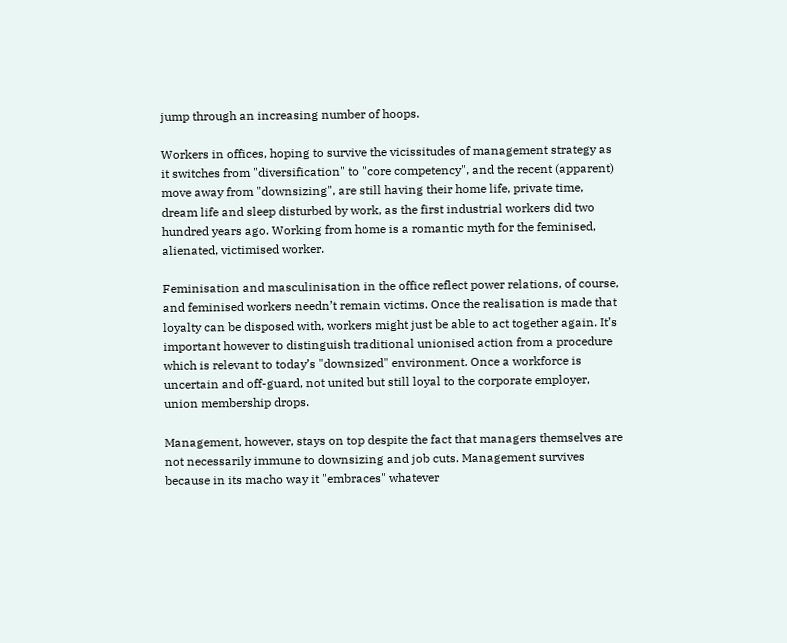jump through an increasing number of hoops.

Workers in offices, hoping to survive the vicissitudes of management strategy as it switches from "diversification" to "core competency", and the recent (apparent) move away from "downsizing", are still having their home life, private time, dream life and sleep disturbed by work, as the first industrial workers did two hundred years ago. Working from home is a romantic myth for the feminised, alienated, victimised worker.

Feminisation and masculinisation in the office reflect power relations, of course, and feminised workers needn’t remain victims. Once the realisation is made that loyalty can be disposed with, workers might just be able to act together again. It’s important however to distinguish traditional unionised action from a procedure which is relevant to today’s "downsized" environment. Once a workforce is uncertain and off-guard, not united but still loyal to the corporate employer, union membership drops.

Management, however, stays on top despite the fact that managers themselves are not necessarily immune to downsizing and job cuts. Management survives because in its macho way it "embraces" whatever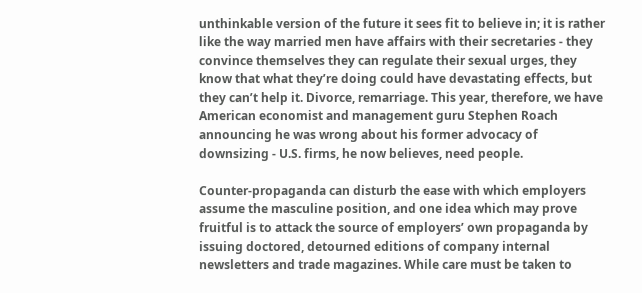unthinkable version of the future it sees fit to believe in; it is rather like the way married men have affairs with their secretaries - they convince themselves they can regulate their sexual urges, they know that what they’re doing could have devastating effects, but they can’t help it. Divorce, remarriage. This year, therefore, we have American economist and management guru Stephen Roach announcing he was wrong about his former advocacy of downsizing - U.S. firms, he now believes, need people.

Counter-propaganda can disturb the ease with which employers assume the masculine position, and one idea which may prove fruitful is to attack the source of employers’ own propaganda by issuing doctored, detourned editions of company internal newsletters and trade magazines. While care must be taken to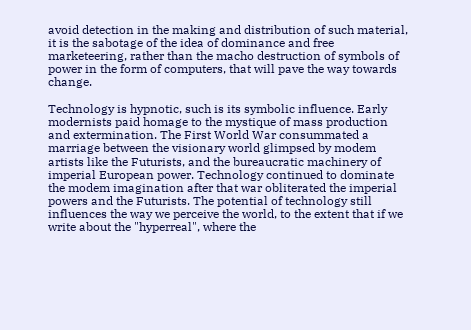avoid detection in the making and distribution of such material, it is the sabotage of the idea of dominance and free marketeering, rather than the macho destruction of symbols of power in the form of computers, that will pave the way towards change.

Technology is hypnotic, such is its symbolic influence. Early modernists paid homage to the mystique of mass production and extermination. The First World War consummated a marriage between the visionary world glimpsed by modem artists like the Futurists, and the bureaucratic machinery of imperial European power. Technology continued to dominate the modem imagination after that war obliterated the imperial powers and the Futurists. The potential of technology still influences the way we perceive the world, to the extent that if we write about the "hyperreal", where the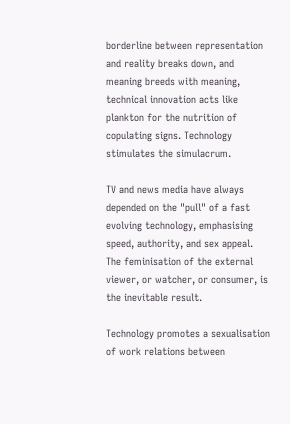borderline between representation and reality breaks down, and meaning breeds with meaning, technical innovation acts like plankton for the nutrition of copulating signs. Technology stimulates the simulacrum.

TV and news media have always depended on the "pull" of a fast evolving technology, emphasising speed, authority, and sex appeal. The feminisation of the external viewer, or watcher, or consumer, is the inevitable result.

Technology promotes a sexualisation of work relations between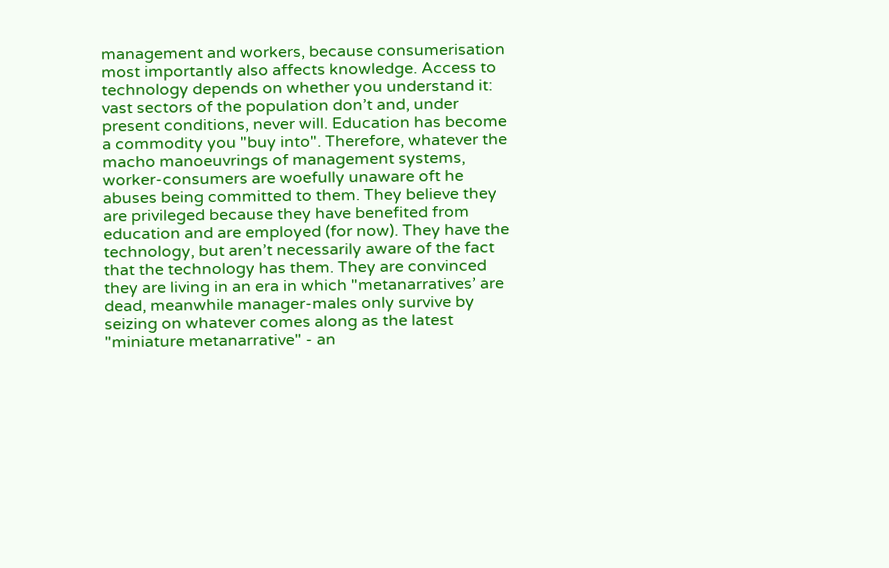management and workers, because consumerisation most importantly also affects knowledge. Access to technology depends on whether you understand it: vast sectors of the population don’t and, under present conditions, never will. Education has become a commodity you "buy into". Therefore, whatever the macho manoeuvrings of management systems, worker-consumers are woefully unaware oft he abuses being committed to them. They believe they are privileged because they have benefited from education and are employed (for now). They have the technology, but aren’t necessarily aware of the fact that the technology has them. They are convinced they are living in an era in which "metanarratives’ are dead, meanwhile manager-males only survive by seizing on whatever comes along as the latest "miniature metanarrative" - an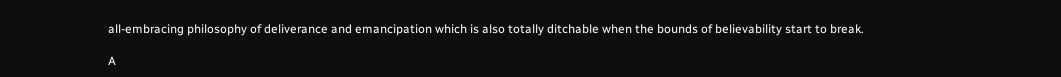all-embracing philosophy of deliverance and emancipation which is also totally ditchable when the bounds of believability start to break.

A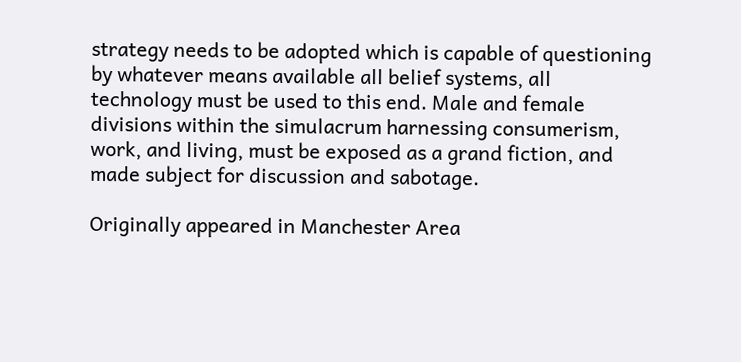strategy needs to be adopted which is capable of questioning by whatever means available all belief systems, all technology must be used to this end. Male and female divisions within the simulacrum harnessing consumerism, work, and living, must be exposed as a grand fiction, and made subject for discussion and sabotage.

Originally appeared in Manchester Area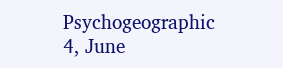Psychogeographic 4, June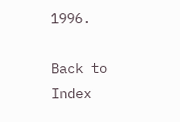1996.

Back to Index